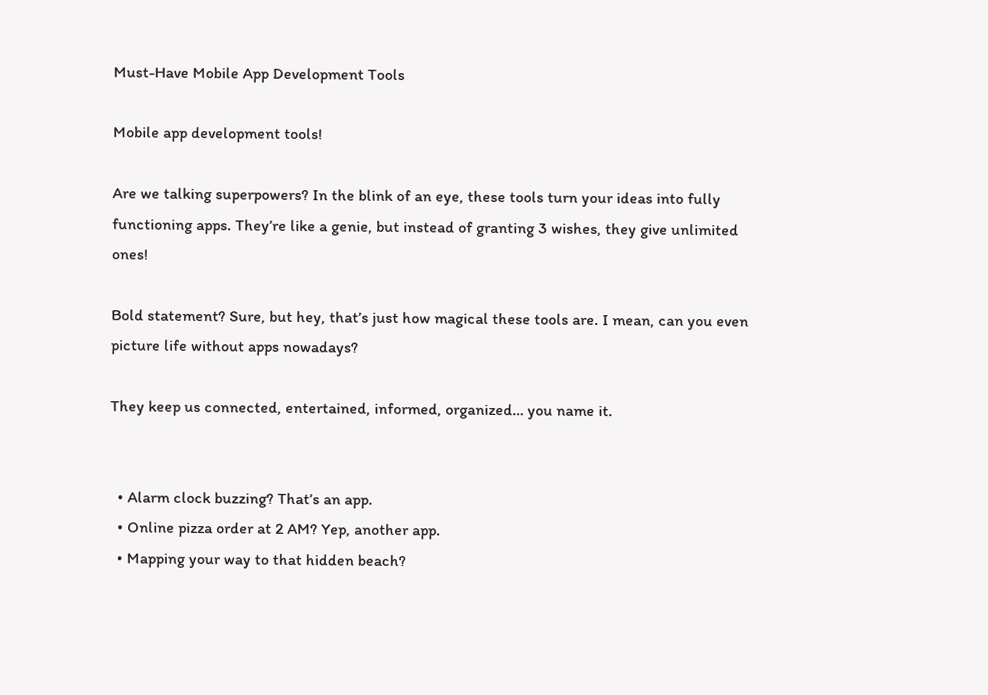Must-Have Mobile App Development Tools

Mobile app development tools!

Are we talking superpowers? In the blink of an eye, these tools turn your ideas into fully functioning apps. They’re like a genie, but instead of granting 3 wishes, they give unlimited ones!

Bold statement? Sure, but hey, that’s just how magical these tools are. I mean, can you even picture life without apps nowadays?

They keep us connected, entertained, informed, organized… you name it.


  • Alarm clock buzzing? That’s an app.
  • Online pizza order at 2 AM? Yep, another app.
  • Mapping your way to that hidden beach?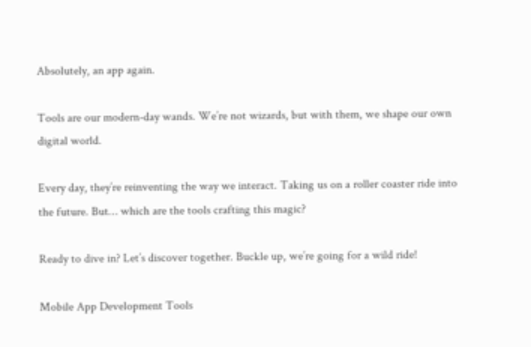Absolutely, an app again.

Tools are our modern-day wands. We’re not wizards, but with them, we shape our own digital world.

Every day, they’re reinventing the way we interact. Taking us on a roller coaster ride into the future. But… which are the tools crafting this magic?

Ready to dive in? Let’s discover together. Buckle up, we’re going for a wild ride!

Mobile App Development Tools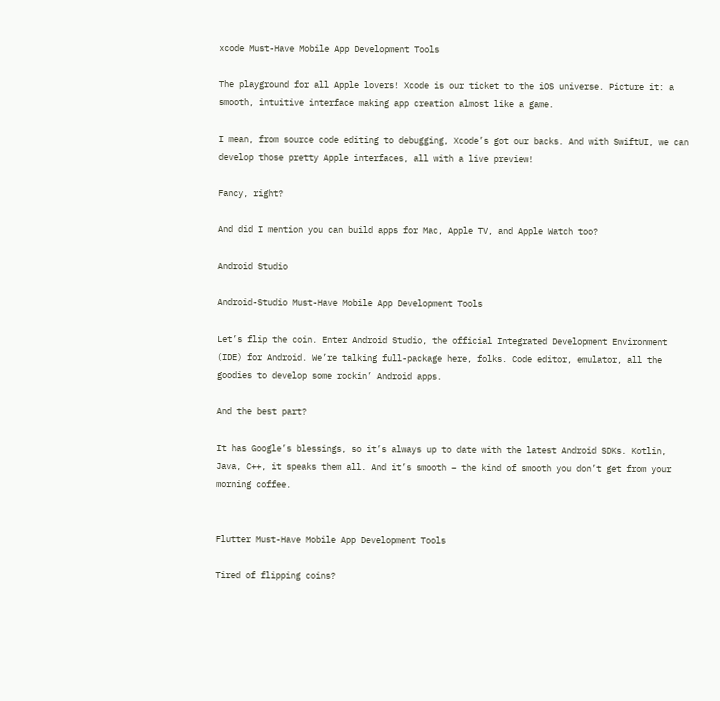xcode Must-Have Mobile App Development Tools

The playground for all Apple lovers! Xcode is our ticket to the iOS universe. Picture it: a smooth, intuitive interface making app creation almost like a game.

I mean, from source code editing to debugging, Xcode’s got our backs. And with SwiftUI, we can develop those pretty Apple interfaces, all with a live preview!

Fancy, right?

And did I mention you can build apps for Mac, Apple TV, and Apple Watch too?

Android Studio

Android-Studio Must-Have Mobile App Development Tools

Let’s flip the coin. Enter Android Studio, the official Integrated Development Environment (IDE) for Android. We’re talking full-package here, folks. Code editor, emulator, all the goodies to develop some rockin’ Android apps.

And the best part?

It has Google’s blessings, so it’s always up to date with the latest Android SDKs. Kotlin, Java, C++, it speaks them all. And it’s smooth – the kind of smooth you don’t get from your morning coffee.


Flutter Must-Have Mobile App Development Tools

Tired of flipping coins?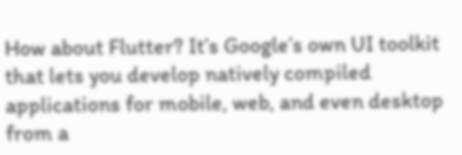How about Flutter? It’s Google’s own UI toolkit that lets you develop natively compiled applications for mobile, web, and even desktop from a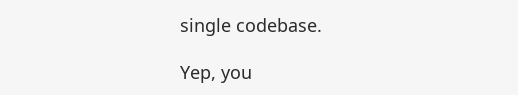single codebase.

Yep, you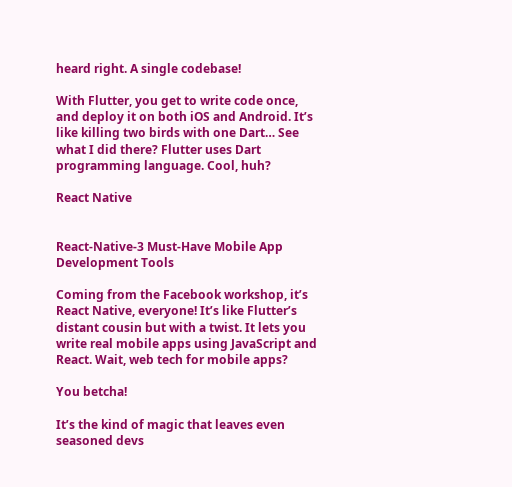heard right. A single codebase!

With Flutter, you get to write code once, and deploy it on both iOS and Android. It’s like killing two birds with one Dart… See what I did there? Flutter uses Dart programming language. Cool, huh?

React Native


React-Native-3 Must-Have Mobile App Development Tools

Coming from the Facebook workshop, it’s React Native, everyone! It’s like Flutter’s distant cousin but with a twist. It lets you write real mobile apps using JavaScript and React. Wait, web tech for mobile apps?

You betcha!

It’s the kind of magic that leaves even seasoned devs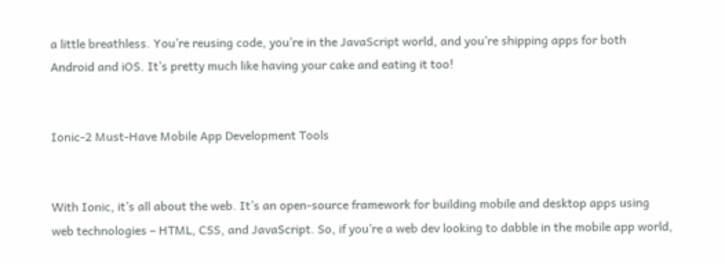a little breathless. You’re reusing code, you’re in the JavaScript world, and you’re shipping apps for both Android and iOS. It’s pretty much like having your cake and eating it too!


Ionic-2 Must-Have Mobile App Development Tools


With Ionic, it’s all about the web. It’s an open-source framework for building mobile and desktop apps using web technologies – HTML, CSS, and JavaScript. So, if you’re a web dev looking to dabble in the mobile app world,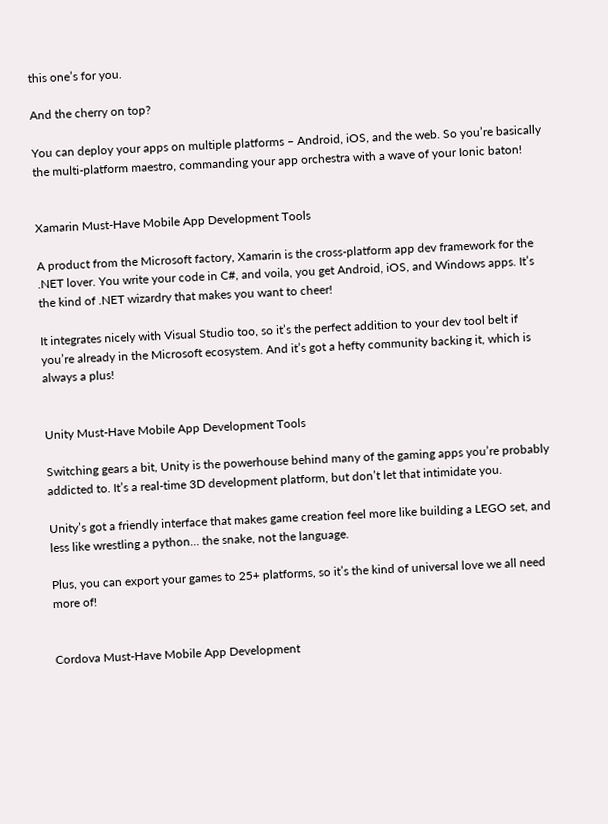this one’s for you.

And the cherry on top?

You can deploy your apps on multiple platforms – Android, iOS, and the web. So you’re basically the multi-platform maestro, commanding your app orchestra with a wave of your Ionic baton!


Xamarin Must-Have Mobile App Development Tools

A product from the Microsoft factory, Xamarin is the cross-platform app dev framework for the .NET lover. You write your code in C#, and voila, you get Android, iOS, and Windows apps. It’s the kind of .NET wizardry that makes you want to cheer!

It integrates nicely with Visual Studio too, so it’s the perfect addition to your dev tool belt if you’re already in the Microsoft ecosystem. And it’s got a hefty community backing it, which is always a plus!


Unity Must-Have Mobile App Development Tools

Switching gears a bit, Unity is the powerhouse behind many of the gaming apps you’re probably addicted to. It’s a real-time 3D development platform, but don’t let that intimidate you.

Unity’s got a friendly interface that makes game creation feel more like building a LEGO set, and less like wrestling a python… the snake, not the language.

Plus, you can export your games to 25+ platforms, so it’s the kind of universal love we all need more of!


Cordova Must-Have Mobile App Development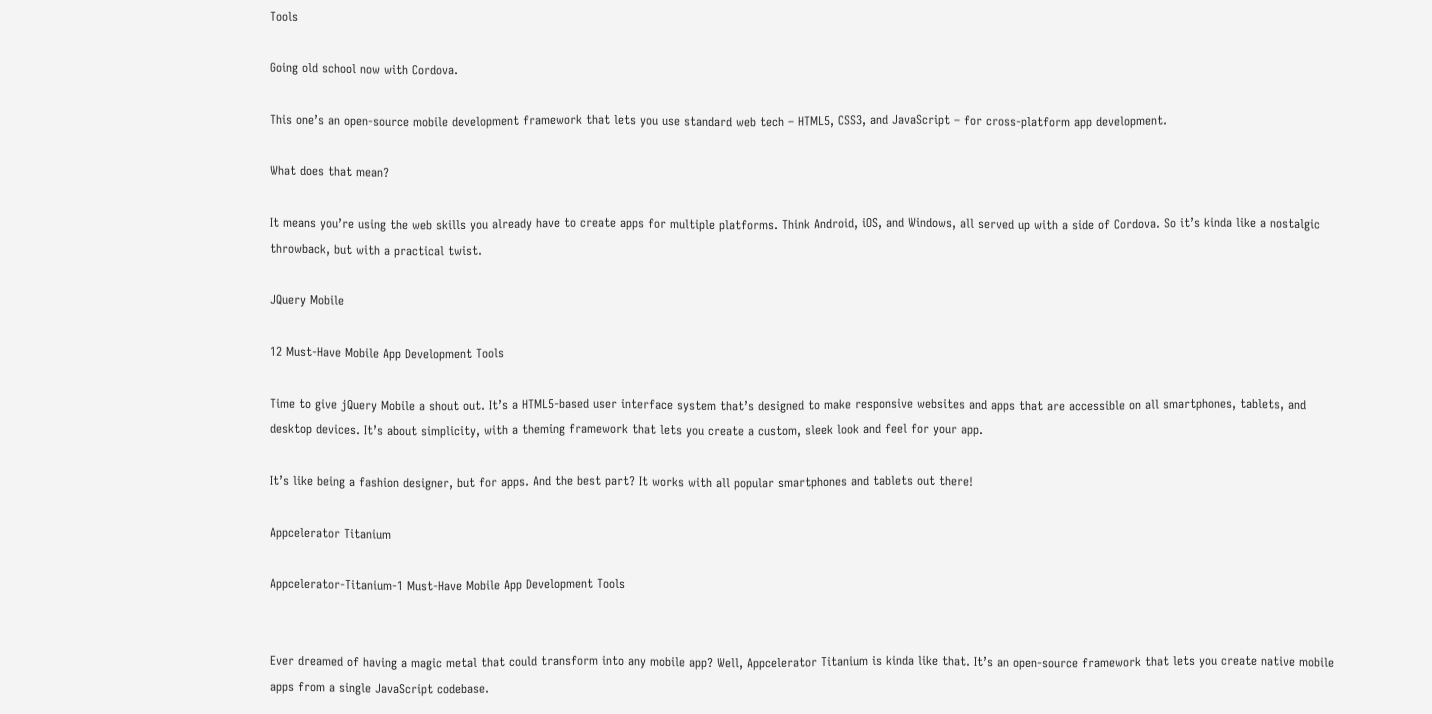Tools

Going old school now with Cordova.

This one’s an open-source mobile development framework that lets you use standard web tech – HTML5, CSS3, and JavaScript – for cross-platform app development.

What does that mean?

It means you’re using the web skills you already have to create apps for multiple platforms. Think Android, iOS, and Windows, all served up with a side of Cordova. So it’s kinda like a nostalgic throwback, but with a practical twist.

JQuery Mobile

12 Must-Have Mobile App Development Tools

Time to give jQuery Mobile a shout out. It’s a HTML5-based user interface system that’s designed to make responsive websites and apps that are accessible on all smartphones, tablets, and desktop devices. It’s about simplicity, with a theming framework that lets you create a custom, sleek look and feel for your app.

It’s like being a fashion designer, but for apps. And the best part? It works with all popular smartphones and tablets out there!

Appcelerator Titanium

Appcelerator-Titanium-1 Must-Have Mobile App Development Tools


Ever dreamed of having a magic metal that could transform into any mobile app? Well, Appcelerator Titanium is kinda like that. It’s an open-source framework that lets you create native mobile apps from a single JavaScript codebase.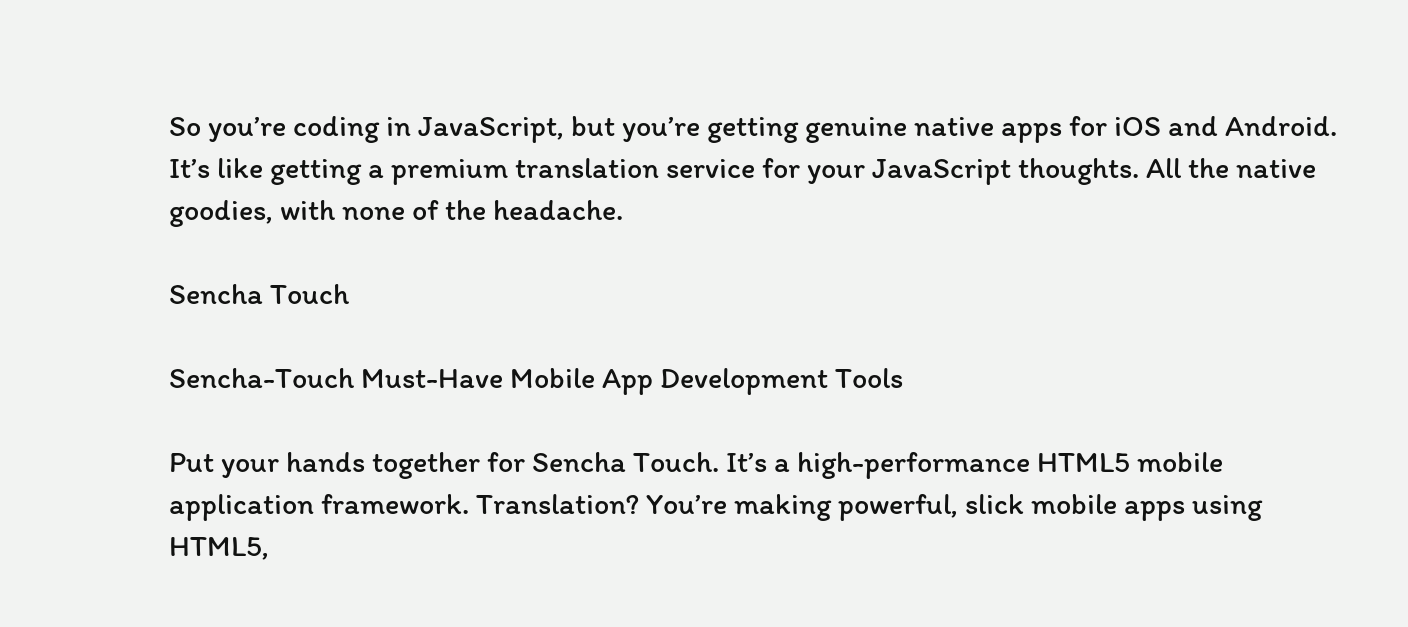So you’re coding in JavaScript, but you’re getting genuine native apps for iOS and Android. It’s like getting a premium translation service for your JavaScript thoughts. All the native goodies, with none of the headache.

Sencha Touch

Sencha-Touch Must-Have Mobile App Development Tools

Put your hands together for Sencha Touch. It’s a high-performance HTML5 mobile application framework. Translation? You’re making powerful, slick mobile apps using HTML5,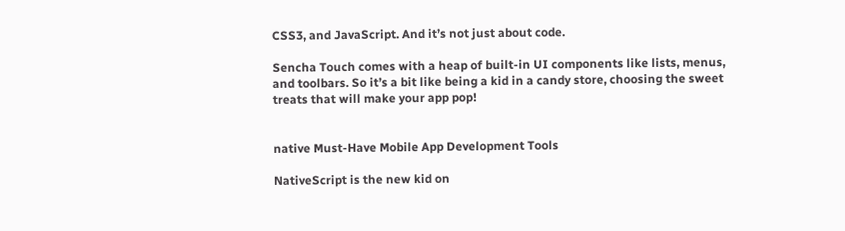CSS3, and JavaScript. And it’s not just about code.

Sencha Touch comes with a heap of built-in UI components like lists, menus, and toolbars. So it’s a bit like being a kid in a candy store, choosing the sweet treats that will make your app pop!


native Must-Have Mobile App Development Tools

NativeScript is the new kid on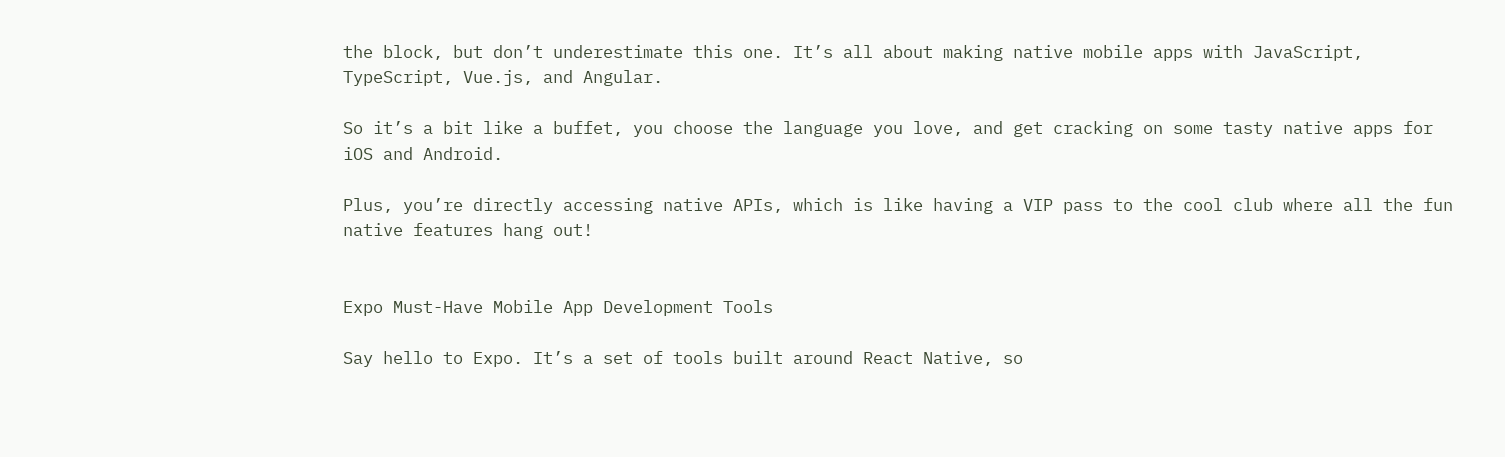the block, but don’t underestimate this one. It’s all about making native mobile apps with JavaScript, TypeScript, Vue.js, and Angular.

So it’s a bit like a buffet, you choose the language you love, and get cracking on some tasty native apps for iOS and Android.

Plus, you’re directly accessing native APIs, which is like having a VIP pass to the cool club where all the fun native features hang out!


Expo Must-Have Mobile App Development Tools

Say hello to Expo. It’s a set of tools built around React Native, so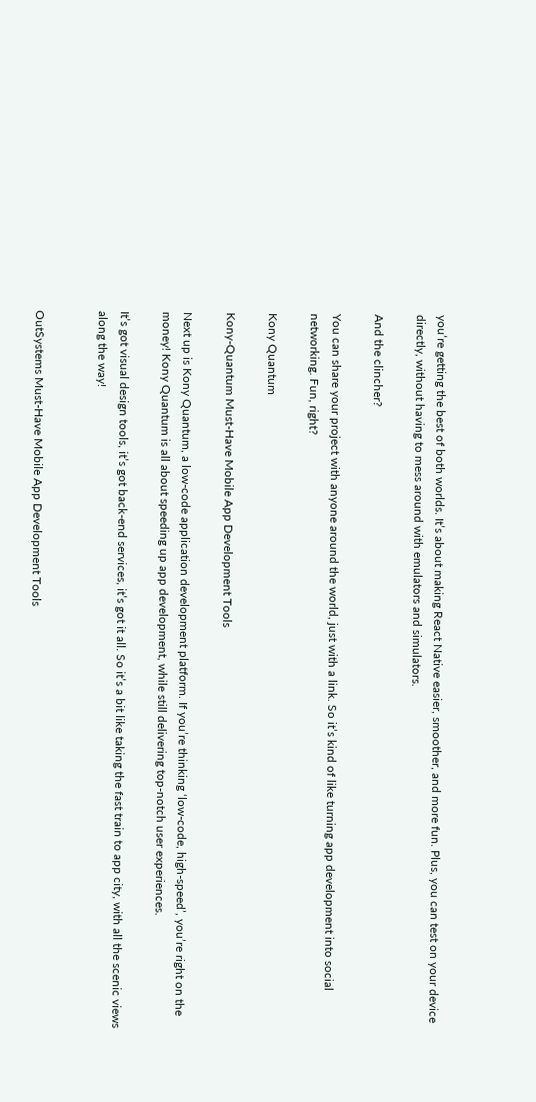you’re getting the best of both worlds. It’s about making React Native easier, smoother, and more fun. Plus, you can test on your device directly, without having to mess around with emulators and simulators.

And the clincher?

You can share your project with anyone around the world, just with a link. So it’s kind of like turning app development into social networking. Fun, right?

Kony Quantum

Kony-Quantum Must-Have Mobile App Development Tools

Next up is Kony Quantum, a low-code application development platform. If you’re thinking ‘low-code, high-speed’, you’re right on the money! Kony Quantum is all about speeding up app development, while still delivering top-notch user experiences.

It’s got visual design tools, it’s got back-end services, it’s got it all. So it’s a bit like taking the fast train to app city, with all the scenic views along the way!


OutSystems Must-Have Mobile App Development Tools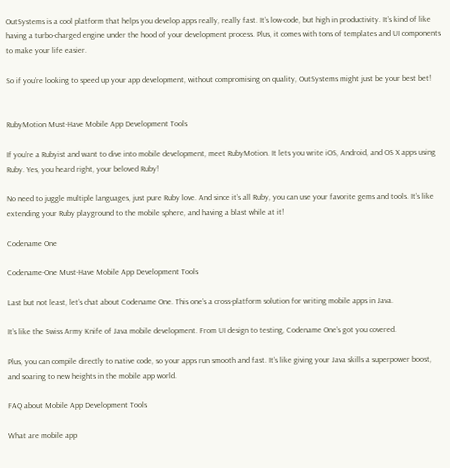OutSystems is a cool platform that helps you develop apps really, really fast. It’s low-code, but high in productivity. It’s kind of like having a turbo-charged engine under the hood of your development process. Plus, it comes with tons of templates and UI components to make your life easier.

So if you’re looking to speed up your app development, without compromising on quality, OutSystems might just be your best bet!


RubyMotion Must-Have Mobile App Development Tools

If you’re a Rubyist and want to dive into mobile development, meet RubyMotion. It lets you write iOS, Android, and OS X apps using Ruby. Yes, you heard right, your beloved Ruby!

No need to juggle multiple languages, just pure Ruby love. And since it’s all Ruby, you can use your favorite gems and tools. It’s like extending your Ruby playground to the mobile sphere, and having a blast while at it!

Codename One

Codename-One Must-Have Mobile App Development Tools

Last but not least, let’s chat about Codename One. This one’s a cross-platform solution for writing mobile apps in Java.

It’s like the Swiss Army Knife of Java mobile development. From UI design to testing, Codename One’s got you covered.

Plus, you can compile directly to native code, so your apps run smooth and fast. It’s like giving your Java skills a superpower boost, and soaring to new heights in the mobile app world.

FAQ about Mobile App Development Tools

What are mobile app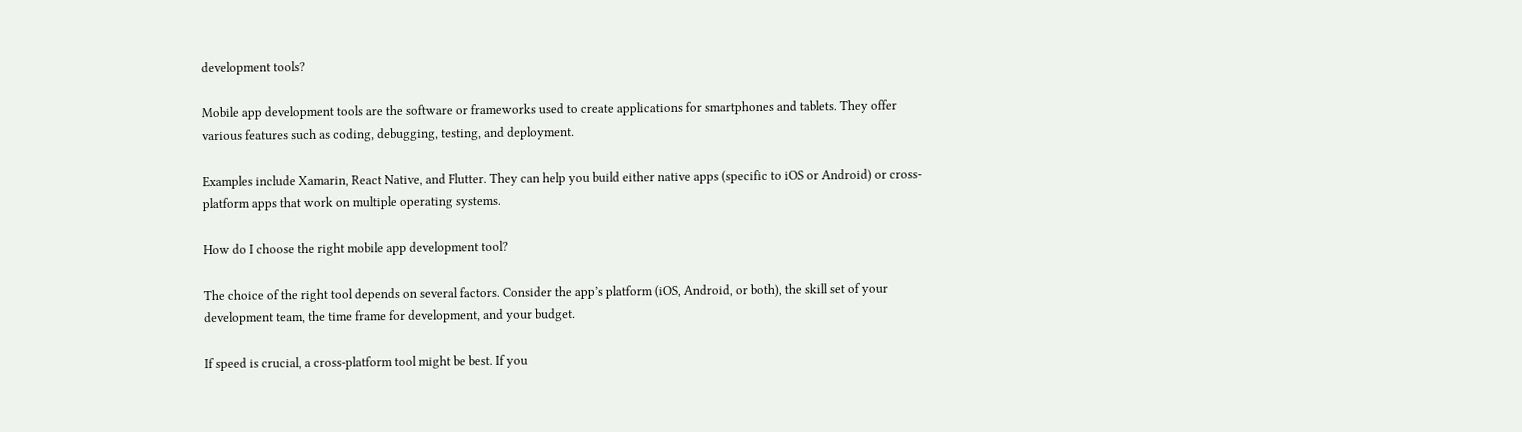development tools?

Mobile app development tools are the software or frameworks used to create applications for smartphones and tablets. They offer various features such as coding, debugging, testing, and deployment.

Examples include Xamarin, React Native, and Flutter. They can help you build either native apps (specific to iOS or Android) or cross-platform apps that work on multiple operating systems.

How do I choose the right mobile app development tool?

The choice of the right tool depends on several factors. Consider the app’s platform (iOS, Android, or both), the skill set of your development team, the time frame for development, and your budget.

If speed is crucial, a cross-platform tool might be best. If you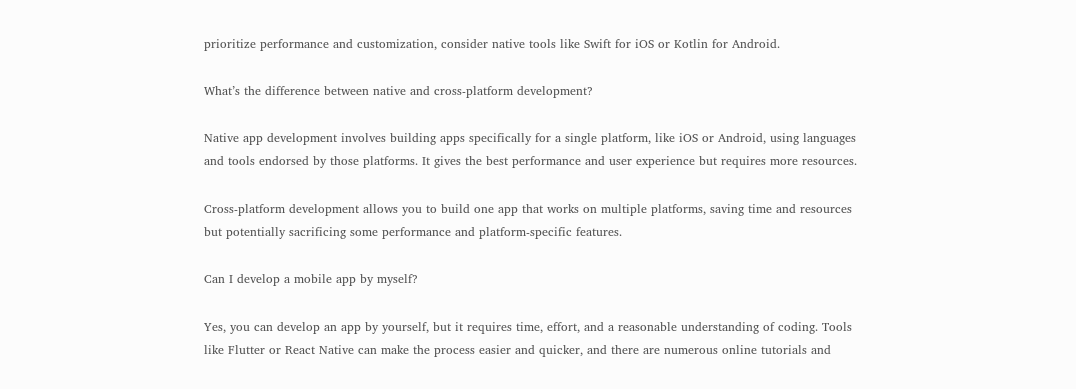prioritize performance and customization, consider native tools like Swift for iOS or Kotlin for Android.

What’s the difference between native and cross-platform development?

Native app development involves building apps specifically for a single platform, like iOS or Android, using languages and tools endorsed by those platforms. It gives the best performance and user experience but requires more resources.

Cross-platform development allows you to build one app that works on multiple platforms, saving time and resources but potentially sacrificing some performance and platform-specific features.

Can I develop a mobile app by myself?

Yes, you can develop an app by yourself, but it requires time, effort, and a reasonable understanding of coding. Tools like Flutter or React Native can make the process easier and quicker, and there are numerous online tutorials and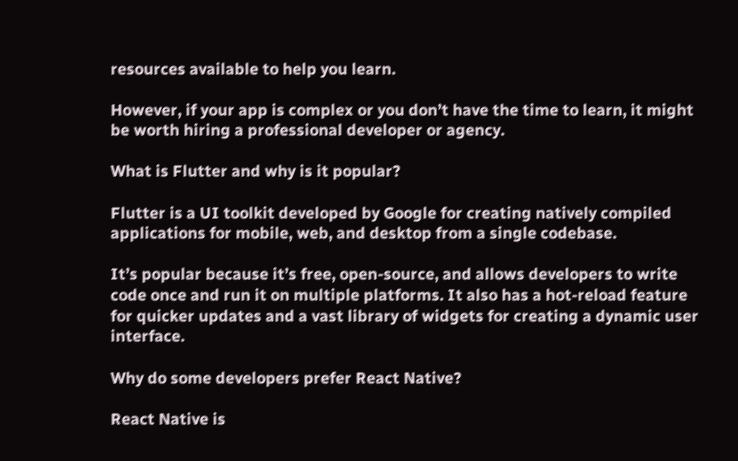resources available to help you learn.

However, if your app is complex or you don’t have the time to learn, it might be worth hiring a professional developer or agency.

What is Flutter and why is it popular?

Flutter is a UI toolkit developed by Google for creating natively compiled applications for mobile, web, and desktop from a single codebase.

It’s popular because it’s free, open-source, and allows developers to write code once and run it on multiple platforms. It also has a hot-reload feature for quicker updates and a vast library of widgets for creating a dynamic user interface.

Why do some developers prefer React Native?

React Native is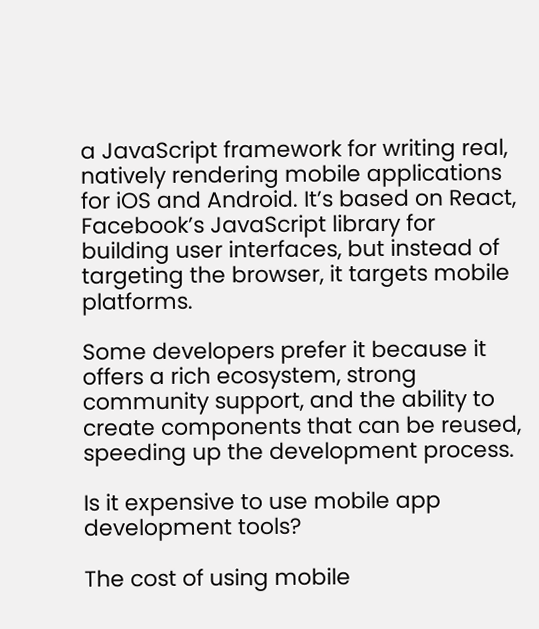a JavaScript framework for writing real, natively rendering mobile applications for iOS and Android. It’s based on React, Facebook’s JavaScript library for building user interfaces, but instead of targeting the browser, it targets mobile platforms.

Some developers prefer it because it offers a rich ecosystem, strong community support, and the ability to create components that can be reused, speeding up the development process.

Is it expensive to use mobile app development tools?

The cost of using mobile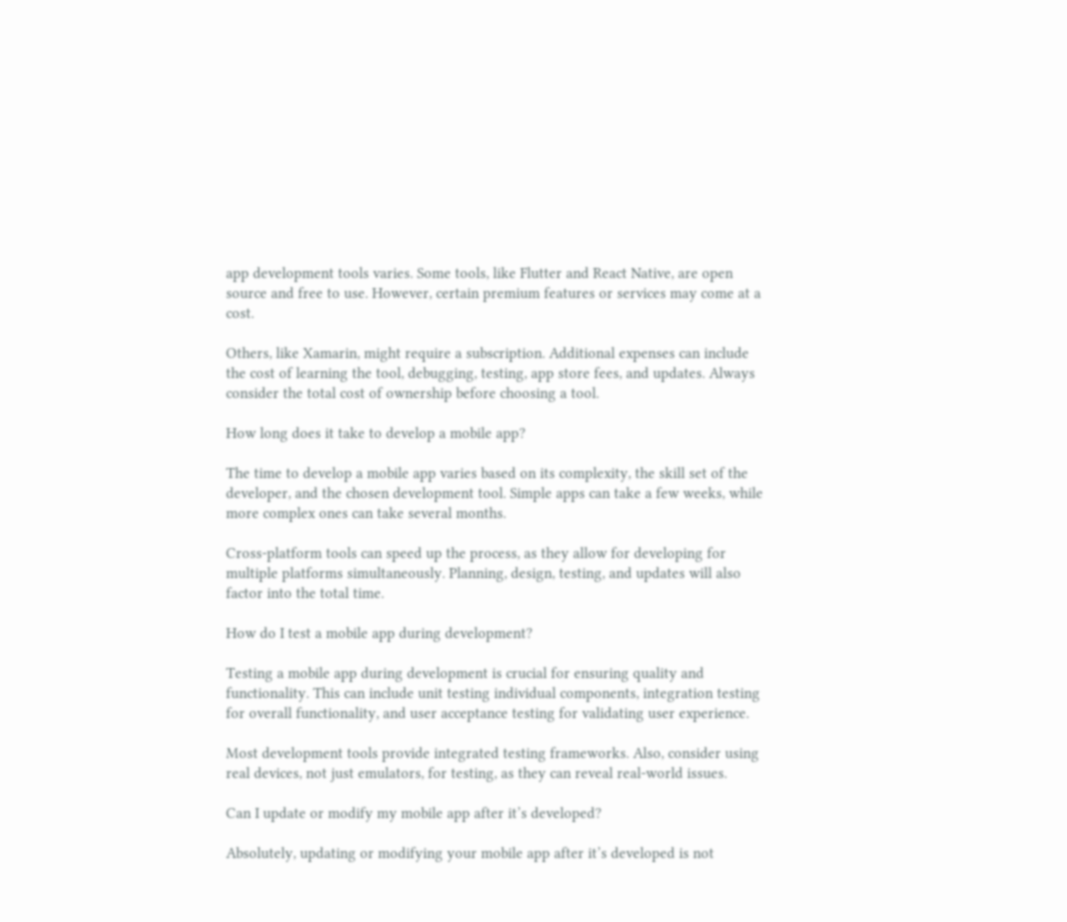app development tools varies. Some tools, like Flutter and React Native, are open source and free to use. However, certain premium features or services may come at a cost.

Others, like Xamarin, might require a subscription. Additional expenses can include the cost of learning the tool, debugging, testing, app store fees, and updates. Always consider the total cost of ownership before choosing a tool.

How long does it take to develop a mobile app?

The time to develop a mobile app varies based on its complexity, the skill set of the developer, and the chosen development tool. Simple apps can take a few weeks, while more complex ones can take several months.

Cross-platform tools can speed up the process, as they allow for developing for multiple platforms simultaneously. Planning, design, testing, and updates will also factor into the total time.

How do I test a mobile app during development?

Testing a mobile app during development is crucial for ensuring quality and functionality. This can include unit testing individual components, integration testing for overall functionality, and user acceptance testing for validating user experience.

Most development tools provide integrated testing frameworks. Also, consider using real devices, not just emulators, for testing, as they can reveal real-world issues.

Can I update or modify my mobile app after it’s developed?

Absolutely, updating or modifying your mobile app after it’s developed is not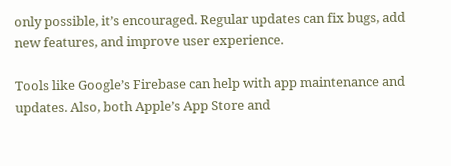only possible, it’s encouraged. Regular updates can fix bugs, add new features, and improve user experience.

Tools like Google’s Firebase can help with app maintenance and updates. Also, both Apple’s App Store and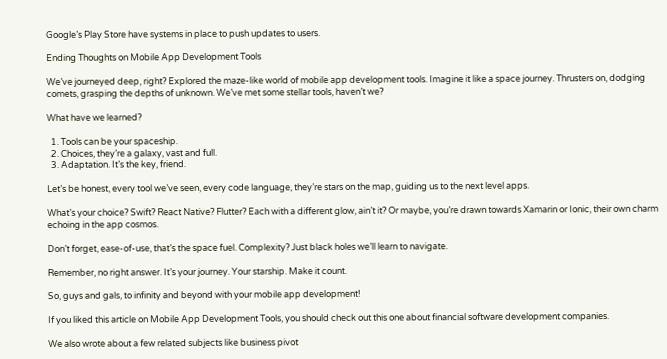Google’s Play Store have systems in place to push updates to users.

Ending Thoughts on Mobile App Development Tools

We’ve journeyed deep, right? Explored the maze-like world of mobile app development tools. Imagine it like a space journey. Thrusters on, dodging comets, grasping the depths of unknown. We’ve met some stellar tools, haven’t we?

What have we learned?

  1. Tools can be your spaceship.
  2. Choices, they’re a galaxy, vast and full.
  3. Adaptation. It’s the key, friend.

Let’s be honest, every tool we’ve seen, every code language, they’re stars on the map, guiding us to the next level apps.

What’s your choice? Swift? React Native? Flutter? Each with a different glow, ain’t it? Or maybe, you’re drawn towards Xamarin or Ionic, their own charm echoing in the app cosmos.

Don’t forget, ease-of-use, that’s the space fuel. Complexity? Just black holes we’ll learn to navigate.

Remember, no right answer. It’s your journey. Your starship. Make it count.

So, guys and gals, to infinity and beyond with your mobile app development!

If you liked this article on Mobile App Development Tools, you should check out this one about financial software development companies.

We also wrote about a few related subjects like business pivot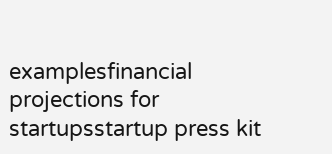examplesfinancial projections for startupsstartup press kit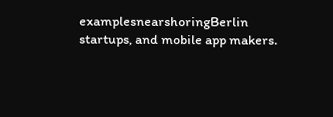examplesnearshoringBerlin startups, and mobile app makers.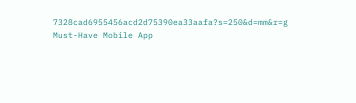7328cad6955456acd2d75390ea33aafa?s=250&d=mm&r=g Must-Have Mobile App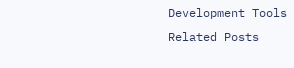Development Tools
Related Posts